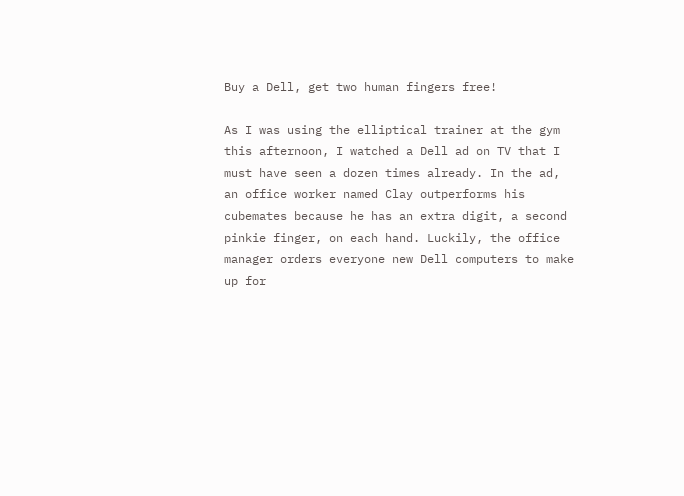Buy a Dell, get two human fingers free!

As I was using the elliptical trainer at the gym this afternoon, I watched a Dell ad on TV that I must have seen a dozen times already. In the ad, an office worker named Clay outperforms his cubemates because he has an extra digit, a second pinkie finger, on each hand. Luckily, the office manager orders everyone new Dell computers to make up for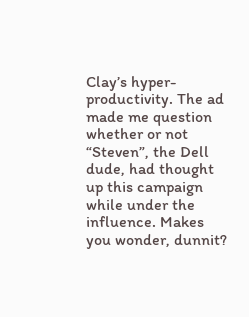Clay’s hyper-productivity. The ad made me question whether or not “Steven”, the Dell dude, had thought up this campaign while under the influence. Makes you wonder, dunnit?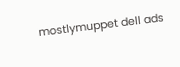mostlymuppet dell ads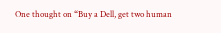One thought on “Buy a Dell, get two human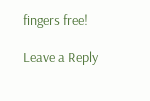fingers free!

Leave a Reply